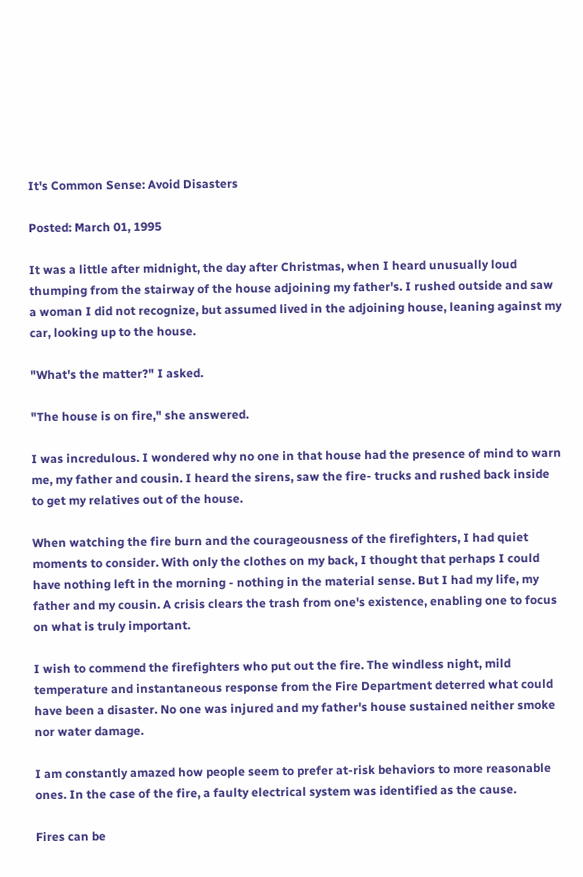It's Common Sense: Avoid Disasters

Posted: March 01, 1995

It was a little after midnight, the day after Christmas, when I heard unusually loud thumping from the stairway of the house adjoining my father's. I rushed outside and saw a woman I did not recognize, but assumed lived in the adjoining house, leaning against my car, looking up to the house.

"What's the matter?" I asked.

"The house is on fire," she answered.

I was incredulous. I wondered why no one in that house had the presence of mind to warn me, my father and cousin. I heard the sirens, saw the fire- trucks and rushed back inside to get my relatives out of the house.

When watching the fire burn and the courageousness of the firefighters, I had quiet moments to consider. With only the clothes on my back, I thought that perhaps I could have nothing left in the morning - nothing in the material sense. But I had my life, my father and my cousin. A crisis clears the trash from one's existence, enabling one to focus on what is truly important.

I wish to commend the firefighters who put out the fire. The windless night, mild temperature and instantaneous response from the Fire Department deterred what could have been a disaster. No one was injured and my father's house sustained neither smoke nor water damage.

I am constantly amazed how people seem to prefer at-risk behaviors to more reasonable ones. In the case of the fire, a faulty electrical system was identified as the cause.

Fires can be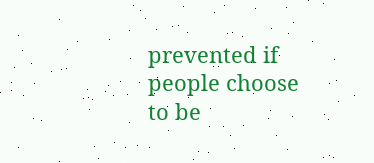prevented if people choose to be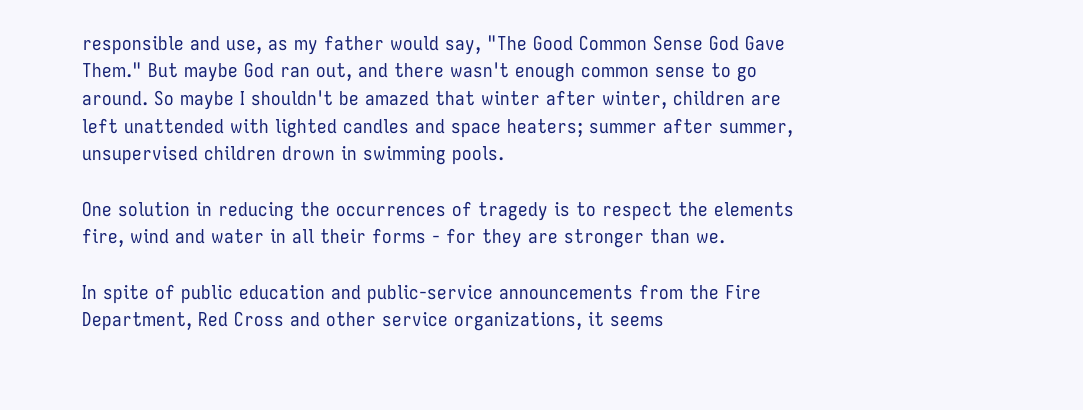responsible and use, as my father would say, "The Good Common Sense God Gave Them." But maybe God ran out, and there wasn't enough common sense to go around. So maybe I shouldn't be amazed that winter after winter, children are left unattended with lighted candles and space heaters; summer after summer, unsupervised children drown in swimming pools.

One solution in reducing the occurrences of tragedy is to respect the elements fire, wind and water in all their forms - for they are stronger than we.

In spite of public education and public-service announcements from the Fire Department, Red Cross and other service organizations, it seems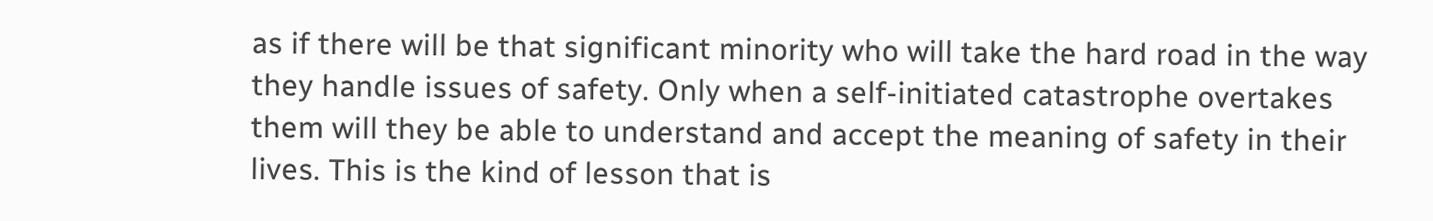as if there will be that significant minority who will take the hard road in the way they handle issues of safety. Only when a self-initiated catastrophe overtakes them will they be able to understand and accept the meaning of safety in their lives. This is the kind of lesson that is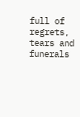full of regrets, tears and funerals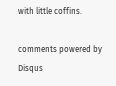with little coffins.

comments powered by Disqus